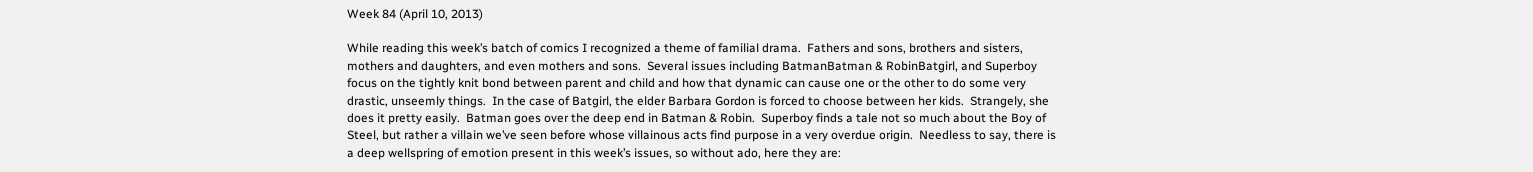Week 84 (April 10, 2013)

While reading this week’s batch of comics I recognized a theme of familial drama.  Fathers and sons, brothers and sisters, mothers and daughters, and even mothers and sons.  Several issues including BatmanBatman & RobinBatgirl, and Superboy focus on the tightly knit bond between parent and child and how that dynamic can cause one or the other to do some very drastic, unseemly things.  In the case of Batgirl, the elder Barbara Gordon is forced to choose between her kids.  Strangely, she does it pretty easily.  Batman goes over the deep end in Batman & Robin.  Superboy finds a tale not so much about the Boy of Steel, but rather a villain we’ve seen before whose villainous acts find purpose in a very overdue origin.  Needless to say, there is a deep wellspring of emotion present in this week’s issues, so without ado, here they are: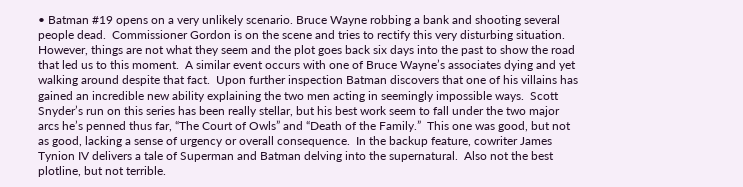• Batman #19 opens on a very unlikely scenario. Bruce Wayne robbing a bank and shooting several people dead.  Commissioner Gordon is on the scene and tries to rectify this very disturbing situation.  However, things are not what they seem and the plot goes back six days into the past to show the road that led us to this moment.  A similar event occurs with one of Bruce Wayne’s associates dying and yet walking around despite that fact.  Upon further inspection Batman discovers that one of his villains has gained an incredible new ability explaining the two men acting in seemingly impossible ways.  Scott Snyder’s run on this series has been really stellar, but his best work seem to fall under the two major arcs he’s penned thus far, “The Court of Owls” and “Death of the Family.”  This one was good, but not as good, lacking a sense of urgency or overall consequence.  In the backup feature, cowriter James Tynion IV delivers a tale of Superman and Batman delving into the supernatural.  Also not the best plotline, but not terrible.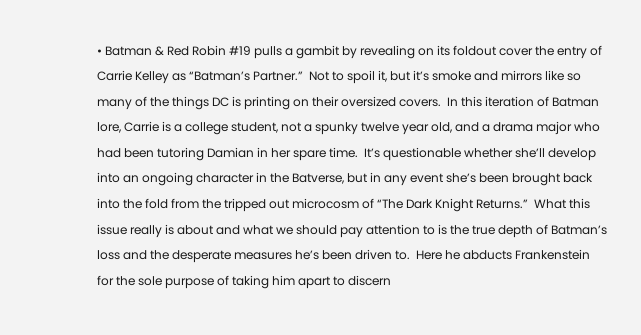• Batman & Red Robin #19 pulls a gambit by revealing on its foldout cover the entry of Carrie Kelley as “Batman’s Partner.”  Not to spoil it, but it’s smoke and mirrors like so many of the things DC is printing on their oversized covers.  In this iteration of Batman lore, Carrie is a college student, not a spunky twelve year old, and a drama major who had been tutoring Damian in her spare time.  It’s questionable whether she’ll develop into an ongoing character in the Batverse, but in any event she’s been brought back into the fold from the tripped out microcosm of “The Dark Knight Returns.”  What this issue really is about and what we should pay attention to is the true depth of Batman’s loss and the desperate measures he’s been driven to.  Here he abducts Frankenstein for the sole purpose of taking him apart to discern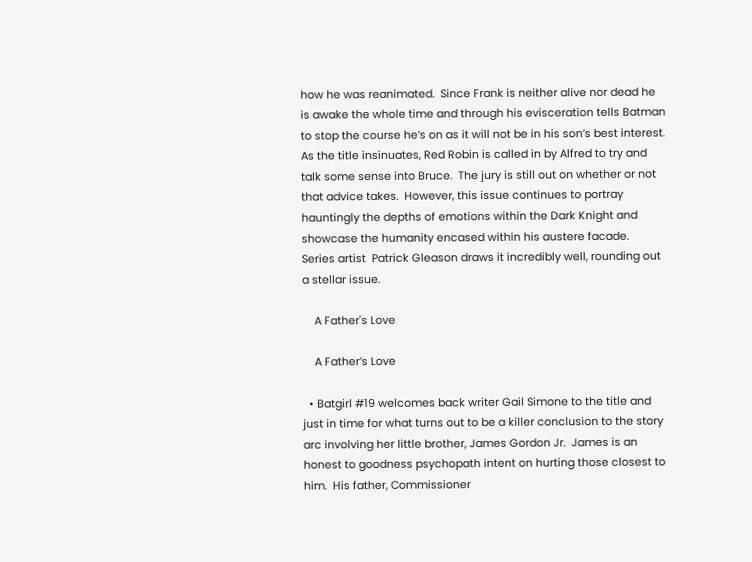how he was reanimated.  Since Frank is neither alive nor dead he is awake the whole time and through his evisceration tells Batman to stop the course he’s on as it will not be in his son’s best interest.  As the title insinuates, Red Robin is called in by Alfred to try and talk some sense into Bruce.  The jury is still out on whether or not that advice takes.  However, this issue continues to portray hauntingly the depths of emotions within the Dark Knight and showcase the humanity encased within his austere facade.  Series artist  Patrick Gleason draws it incredibly well, rounding out a stellar issue.

    A Father's Love

    A Father’s Love

  • Batgirl #19 welcomes back writer Gail Simone to the title and just in time for what turns out to be a killer conclusion to the story arc involving her little brother, James Gordon Jr.  James is an honest to goodness psychopath intent on hurting those closest to him.  His father, Commissioner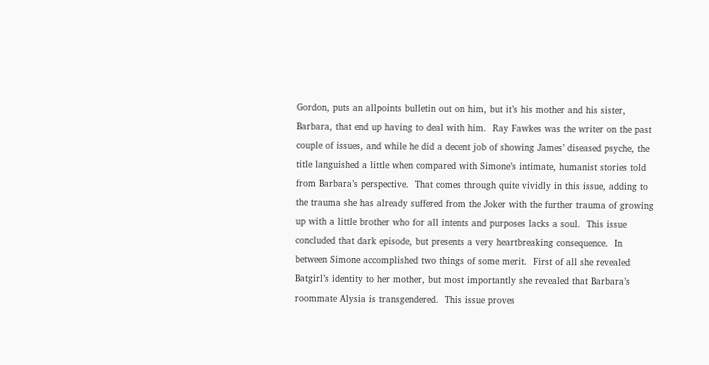Gordon, puts an allpoints bulletin out on him, but it’s his mother and his sister, Barbara, that end up having to deal with him.  Ray Fawkes was the writer on the past couple of issues, and while he did a decent job of showing James’ diseased psyche, the title languished a little when compared with Simone’s intimate, humanist stories told from Barbara’s perspective.  That comes through quite vividly in this issue, adding to the trauma she has already suffered from the Joker with the further trauma of growing up with a little brother who for all intents and purposes lacks a soul.  This issue concluded that dark episode, but presents a very heartbreaking consequence.  In between Simone accomplished two things of some merit.  First of all she revealed Batgirl’s identity to her mother, but most importantly she revealed that Barbara’s roommate Alysia is transgendered.  This issue proves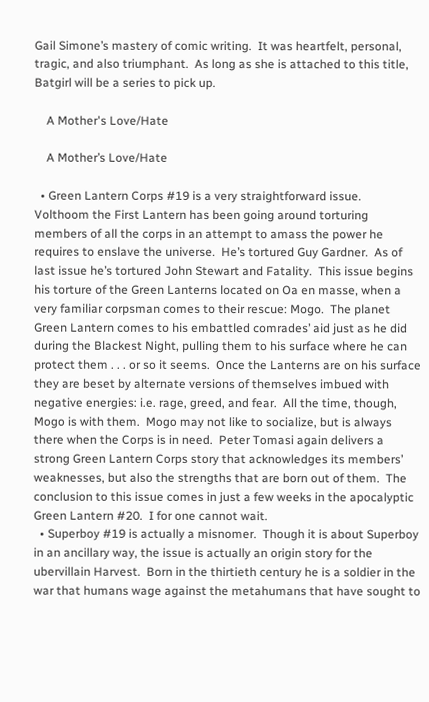Gail Simone’s mastery of comic writing.  It was heartfelt, personal, tragic, and also triumphant.  As long as she is attached to this title, Batgirl will be a series to pick up.

    A Mother's Love/Hate

    A Mother’s Love/Hate

  • Green Lantern Corps #19 is a very straightforward issue.  Volthoom the First Lantern has been going around torturing members of all the corps in an attempt to amass the power he requires to enslave the universe.  He’s tortured Guy Gardner.  As of last issue he’s tortured John Stewart and Fatality.  This issue begins his torture of the Green Lanterns located on Oa en masse, when a very familiar corpsman comes to their rescue: Mogo.  The planet Green Lantern comes to his embattled comrades’ aid just as he did during the Blackest Night, pulling them to his surface where he can protect them . . . or so it seems.  Once the Lanterns are on his surface they are beset by alternate versions of themselves imbued with negative energies: i.e. rage, greed, and fear.  All the time, though, Mogo is with them.  Mogo may not like to socialize, but is always there when the Corps is in need.  Peter Tomasi again delivers a strong Green Lantern Corps story that acknowledges its members’ weaknesses, but also the strengths that are born out of them.  The conclusion to this issue comes in just a few weeks in the apocalyptic Green Lantern #20.  I for one cannot wait.
  • Superboy #19 is actually a misnomer.  Though it is about Superboy in an ancillary way, the issue is actually an origin story for the ubervillain Harvest.  Born in the thirtieth century he is a soldier in the war that humans wage against the metahumans that have sought to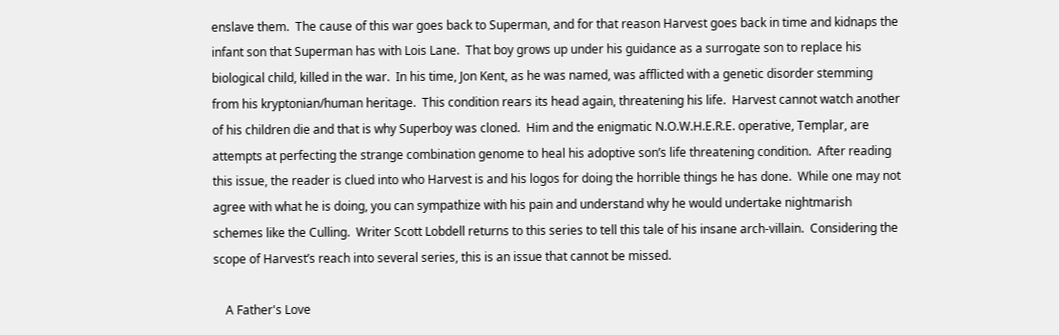enslave them.  The cause of this war goes back to Superman, and for that reason Harvest goes back in time and kidnaps the infant son that Superman has with Lois Lane.  That boy grows up under his guidance as a surrogate son to replace his biological child, killed in the war.  In his time, Jon Kent, as he was named, was afflicted with a genetic disorder stemming from his kryptonian/human heritage.  This condition rears its head again, threatening his life.  Harvest cannot watch another of his children die and that is why Superboy was cloned.  Him and the enigmatic N.O.W.H.E.R.E. operative, Templar, are attempts at perfecting the strange combination genome to heal his adoptive son’s life threatening condition.  After reading this issue, the reader is clued into who Harvest is and his logos for doing the horrible things he has done.  While one may not agree with what he is doing, you can sympathize with his pain and understand why he would undertake nightmarish schemes like the Culling.  Writer Scott Lobdell returns to this series to tell this tale of his insane arch-villain.  Considering the scope of Harvest’s reach into several series, this is an issue that cannot be missed.

    A Father's Love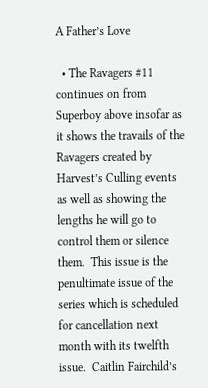A Father’s Love

  • The Ravagers #11 continues on from Superboy above insofar as it shows the travails of the Ravagers created by Harvest’s Culling events as well as showing the lengths he will go to control them or silence them.  This issue is the penultimate issue of the series which is scheduled for cancellation next month with its twelfth issue.  Caitlin Fairchild’s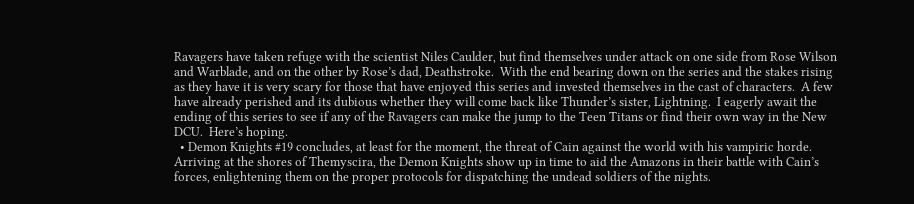Ravagers have taken refuge with the scientist Niles Caulder, but find themselves under attack on one side from Rose Wilson and Warblade, and on the other by Rose’s dad, Deathstroke.  With the end bearing down on the series and the stakes rising as they have it is very scary for those that have enjoyed this series and invested themselves in the cast of characters.  A few have already perished and its dubious whether they will come back like Thunder’s sister, Lightning.  I eagerly await the ending of this series to see if any of the Ravagers can make the jump to the Teen Titans or find their own way in the New DCU.  Here’s hoping.
  • Demon Knights #19 concludes, at least for the moment, the threat of Cain against the world with his vampiric horde.  Arriving at the shores of Themyscira, the Demon Knights show up in time to aid the Amazons in their battle with Cain’s forces, enlightening them on the proper protocols for dispatching the undead soldiers of the nights.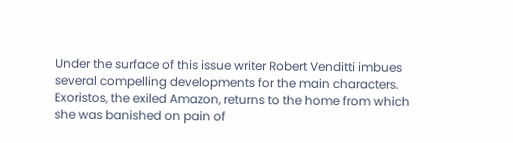Under the surface of this issue writer Robert Venditti imbues several compelling developments for the main characters.  Exoristos, the exiled Amazon, returns to the home from which she was banished on pain of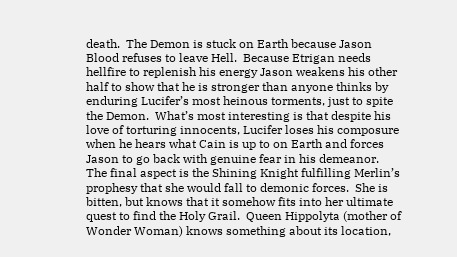death.  The Demon is stuck on Earth because Jason Blood refuses to leave Hell.  Because Etrigan needs hellfire to replenish his energy Jason weakens his other half to show that he is stronger than anyone thinks by enduring Lucifer’s most heinous torments, just to spite the Demon.  What’s most interesting is that despite his love of torturing innocents, Lucifer loses his composure when he hears what Cain is up to on Earth and forces Jason to go back with genuine fear in his demeanor.  The final aspect is the Shining Knight fulfilling Merlin’s prophesy that she would fall to demonic forces.  She is bitten, but knows that it somehow fits into her ultimate quest to find the Holy Grail.  Queen Hippolyta (mother of Wonder Woman) knows something about its location,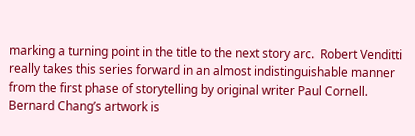marking a turning point in the title to the next story arc.  Robert Venditti really takes this series forward in an almost indistinguishable manner from the first phase of storytelling by original writer Paul Cornell.  Bernard Chang’s artwork is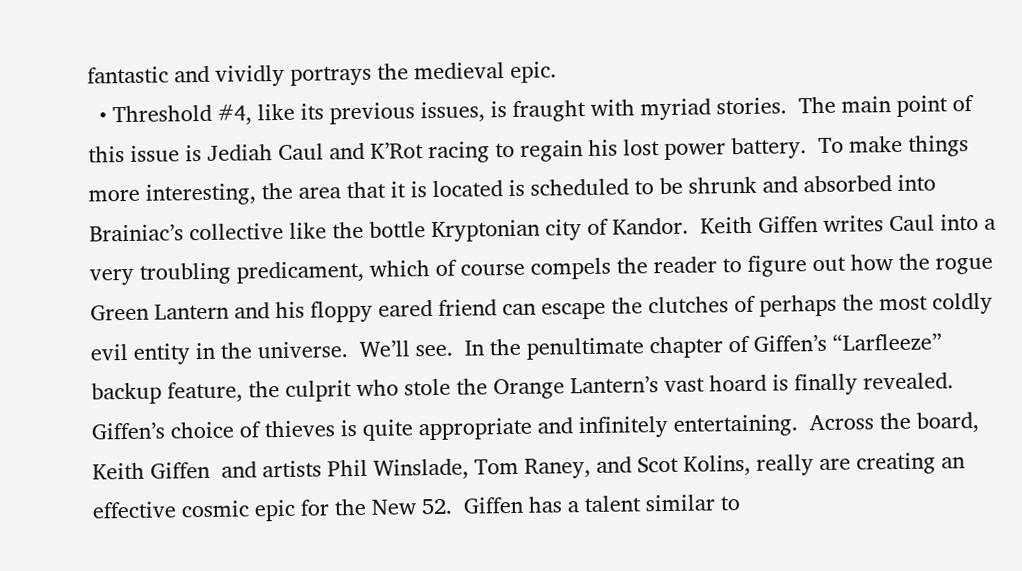fantastic and vividly portrays the medieval epic.
  • Threshold #4, like its previous issues, is fraught with myriad stories.  The main point of this issue is Jediah Caul and K’Rot racing to regain his lost power battery.  To make things more interesting, the area that it is located is scheduled to be shrunk and absorbed into Brainiac’s collective like the bottle Kryptonian city of Kandor.  Keith Giffen writes Caul into a very troubling predicament, which of course compels the reader to figure out how the rogue Green Lantern and his floppy eared friend can escape the clutches of perhaps the most coldly evil entity in the universe.  We’ll see.  In the penultimate chapter of Giffen’s “Larfleeze” backup feature, the culprit who stole the Orange Lantern’s vast hoard is finally revealed.  Giffen’s choice of thieves is quite appropriate and infinitely entertaining.  Across the board, Keith Giffen  and artists Phil Winslade, Tom Raney, and Scot Kolins, really are creating an effective cosmic epic for the New 52.  Giffen has a talent similar to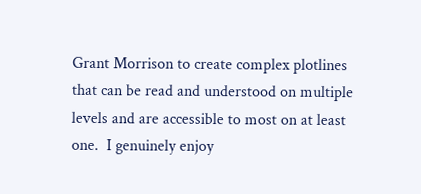Grant Morrison to create complex plotlines that can be read and understood on multiple levels and are accessible to most on at least one.  I genuinely enjoy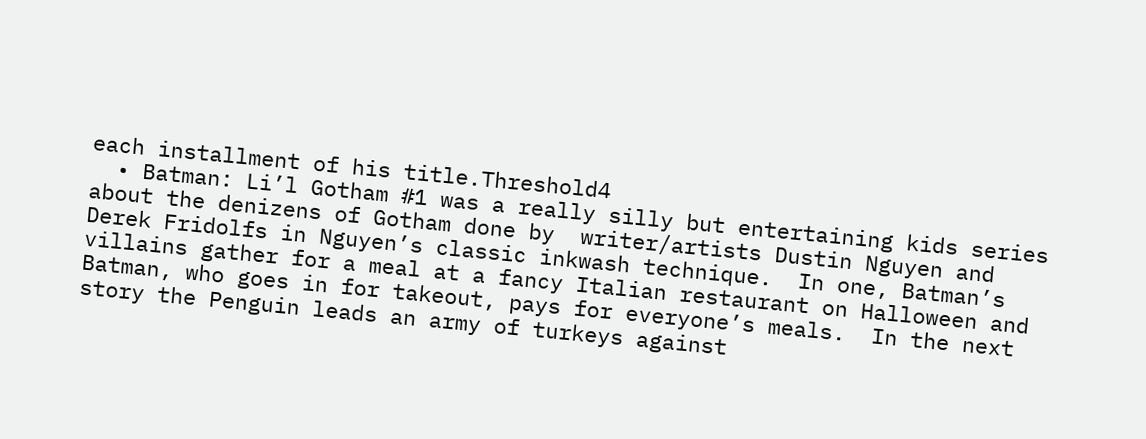each installment of his title.Threshold4
  • Batman: Li’l Gotham #1 was a really silly but entertaining kids series about the denizens of Gotham done by  writer/artists Dustin Nguyen and Derek Fridolfs in Nguyen’s classic inkwash technique.  In one, Batman’s villains gather for a meal at a fancy Italian restaurant on Halloween and Batman, who goes in for takeout, pays for everyone’s meals.  In the next story the Penguin leads an army of turkeys against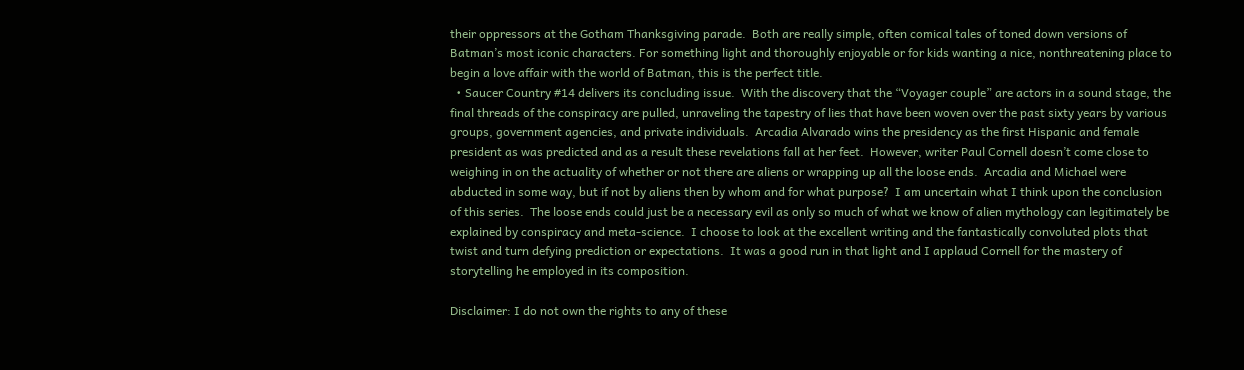their oppressors at the Gotham Thanksgiving parade.  Both are really simple, often comical tales of toned down versions of Batman’s most iconic characters. For something light and thoroughly enjoyable or for kids wanting a nice, nonthreatening place to begin a love affair with the world of Batman, this is the perfect title.
  • Saucer Country #14 delivers its concluding issue.  With the discovery that the “Voyager couple” are actors in a sound stage, the final threads of the conspiracy are pulled, unraveling the tapestry of lies that have been woven over the past sixty years by various groups, government agencies, and private individuals.  Arcadia Alvarado wins the presidency as the first Hispanic and female president as was predicted and as a result these revelations fall at her feet.  However, writer Paul Cornell doesn’t come close to weighing in on the actuality of whether or not there are aliens or wrapping up all the loose ends.  Arcadia and Michael were abducted in some way, but if not by aliens then by whom and for what purpose?  I am uncertain what I think upon the conclusion of this series.  The loose ends could just be a necessary evil as only so much of what we know of alien mythology can legitimately be explained by conspiracy and meta-science.  I choose to look at the excellent writing and the fantastically convoluted plots that twist and turn defying prediction or expectations.  It was a good run in that light and I applaud Cornell for the mastery of storytelling he employed in its composition.

Disclaimer: I do not own the rights to any of these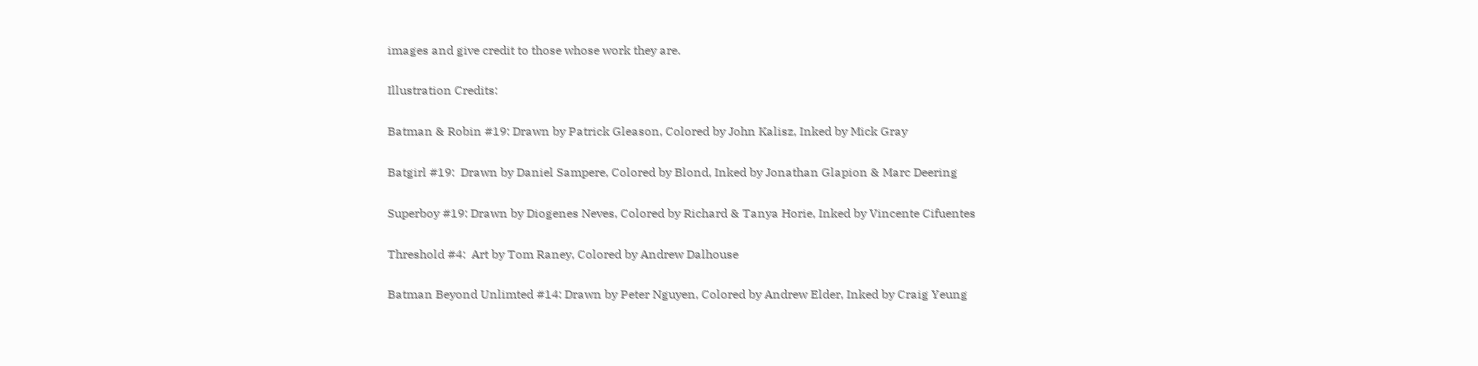images and give credit to those whose work they are.

Illustration Credits:

Batman & Robin #19: Drawn by Patrick Gleason, Colored by John Kalisz, Inked by Mick Gray

Batgirl #19:  Drawn by Daniel Sampere, Colored by Blond, Inked by Jonathan Glapion & Marc Deering

Superboy #19: Drawn by Diogenes Neves, Colored by Richard & Tanya Horie, Inked by Vincente Cifuentes

Threshold #4:  Art by Tom Raney, Colored by Andrew Dalhouse

Batman Beyond Unlimted #14: Drawn by Peter Nguyen, Colored by Andrew Elder, Inked by Craig Yeung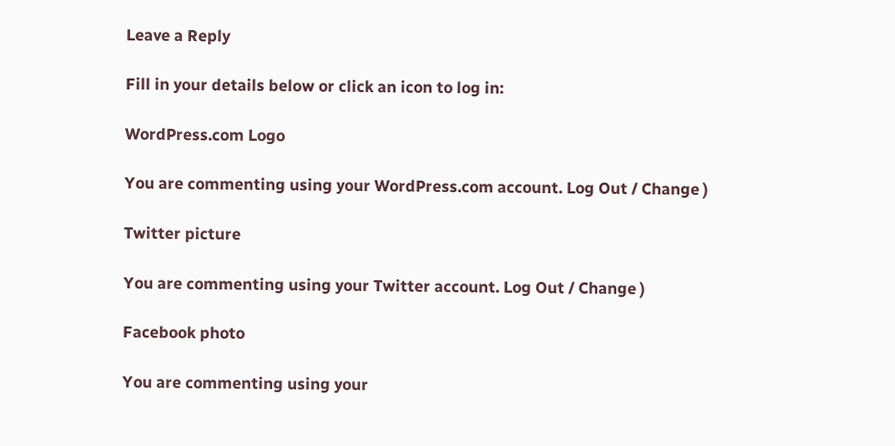Leave a Reply

Fill in your details below or click an icon to log in:

WordPress.com Logo

You are commenting using your WordPress.com account. Log Out / Change )

Twitter picture

You are commenting using your Twitter account. Log Out / Change )

Facebook photo

You are commenting using your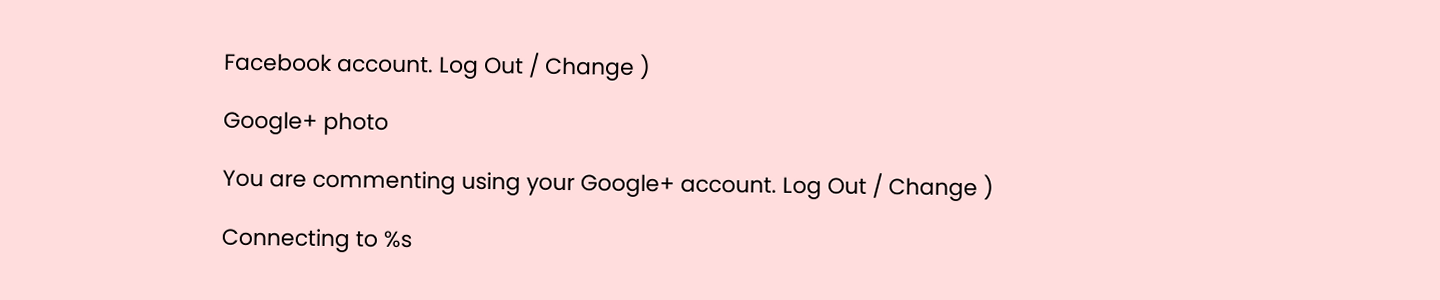Facebook account. Log Out / Change )

Google+ photo

You are commenting using your Google+ account. Log Out / Change )

Connecting to %s